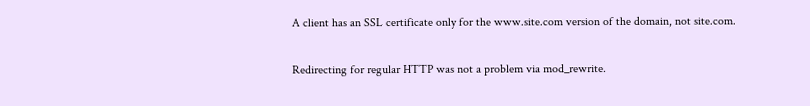A client has an SSL certificate only for the www.site.com version of the domain, not site.com.

Redirecting for regular HTTP was not a problem via mod_rewrite.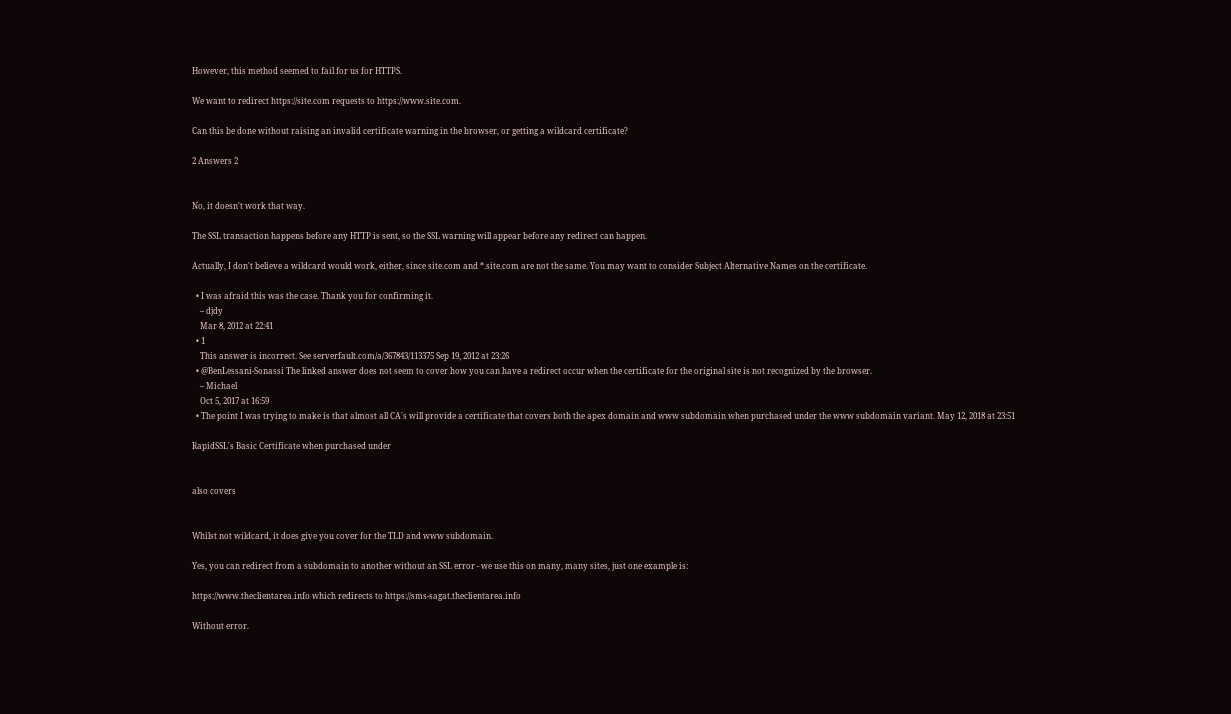However, this method seemed to fail for us for HTTPS.

We want to redirect https://site.com requests to https://www.site.com.

Can this be done without raising an invalid certificate warning in the browser, or getting a wildcard certificate?

2 Answers 2


No, it doesn't work that way.

The SSL transaction happens before any HTTP is sent, so the SSL warning will appear before any redirect can happen.

Actually, I don't believe a wildcard would work, either, since site.com and *.site.com are not the same. You may want to consider Subject Alternative Names on the certificate.

  • I was afraid this was the case. Thank you for confirming it.
    – djdy
    Mar 8, 2012 at 22:41
  • 1
    This answer is incorrect. See serverfault.com/a/367843/113375 Sep 19, 2012 at 23:26
  • @BenLessani-Sonassi The linked answer does not seem to cover how you can have a redirect occur when the certificate for the original site is not recognized by the browser.
    – Michael
    Oct 5, 2017 at 16:59
  • The point I was trying to make is that almost all CA's will provide a certificate that covers both the apex domain and www subdomain when purchased under the www subdomain variant. May 12, 2018 at 23:51

RapidSSL's Basic Certificate when purchased under


also covers


Whilst not wildcard, it does give you cover for the TLD and www subdomain.

Yes, you can redirect from a subdomain to another without an SSL error - we use this on many, many sites, just one example is:

https://www.theclientarea.info which redirects to https://sms-sagat.theclientarea.info

Without error.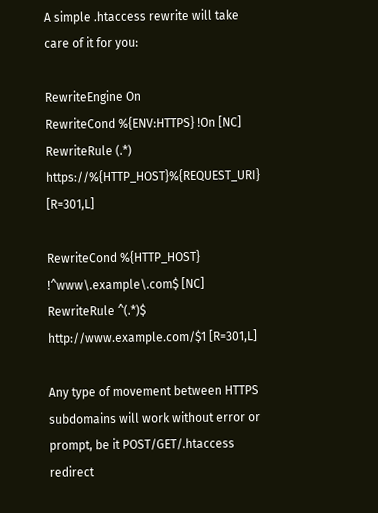A simple .htaccess rewrite will take care of it for you:

RewriteEngine On
RewriteCond %{ENV:HTTPS} !On [NC]
RewriteRule (.*) https://%{HTTP_HOST}%{REQUEST_URI} [R=301,L]

RewriteCond %{HTTP_HOST} !^www\.example\.com$ [NC]
RewriteRule ^(.*)$ http://www.example.com/$1 [R=301,L]

Any type of movement between HTTPS subdomains will work without error or prompt, be it POST/GET/.htaccess redirect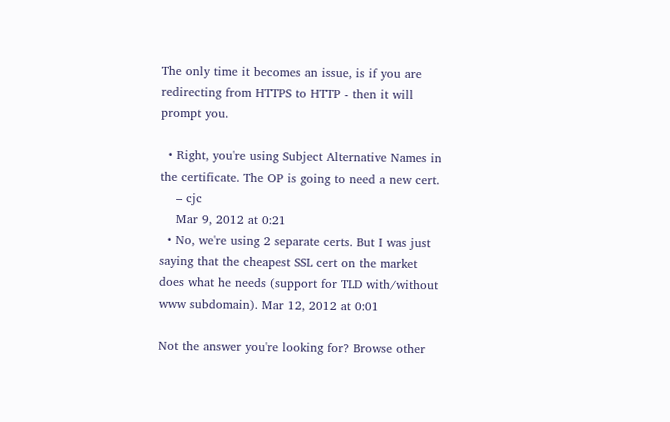The only time it becomes an issue, is if you are redirecting from HTTPS to HTTP - then it will prompt you.

  • Right, you're using Subject Alternative Names in the certificate. The OP is going to need a new cert.
    – cjc
    Mar 9, 2012 at 0:21
  • No, we're using 2 separate certs. But I was just saying that the cheapest SSL cert on the market does what he needs (support for TLD with/without www subdomain). Mar 12, 2012 at 0:01

Not the answer you're looking for? Browse other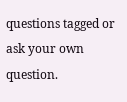questions tagged or ask your own question.